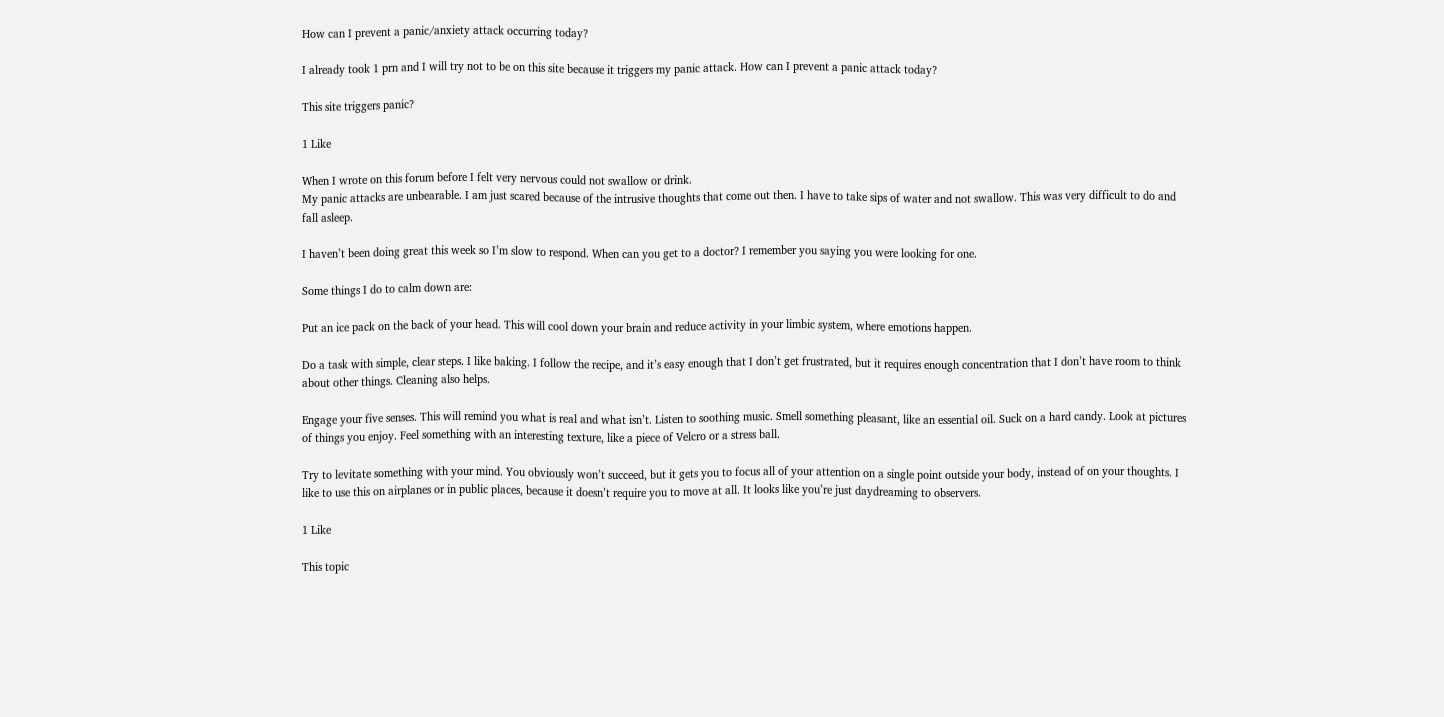How can I prevent a panic/anxiety attack occurring today?

I already took 1 prn and I will try not to be on this site because it triggers my panic attack. How can I prevent a panic attack today?

This site triggers panic?

1 Like

When I wrote on this forum before I felt very nervous could not swallow or drink.
My panic attacks are unbearable. I am just scared because of the intrusive thoughts that come out then. I have to take sips of water and not swallow. This was very difficult to do and fall asleep.

I haven’t been doing great this week so I’m slow to respond. When can you get to a doctor? I remember you saying you were looking for one.

Some things I do to calm down are:

Put an ice pack on the back of your head. This will cool down your brain and reduce activity in your limbic system, where emotions happen.

Do a task with simple, clear steps. I like baking. I follow the recipe, and it’s easy enough that I don’t get frustrated, but it requires enough concentration that I don’t have room to think about other things. Cleaning also helps.

Engage your five senses. This will remind you what is real and what isn’t. Listen to soothing music. Smell something pleasant, like an essential oil. Suck on a hard candy. Look at pictures of things you enjoy. Feel something with an interesting texture, like a piece of Velcro or a stress ball.

Try to levitate something with your mind. You obviously won’t succeed, but it gets you to focus all of your attention on a single point outside your body, instead of on your thoughts. I like to use this on airplanes or in public places, because it doesn’t require you to move at all. It looks like you’re just daydreaming to observers.

1 Like

This topic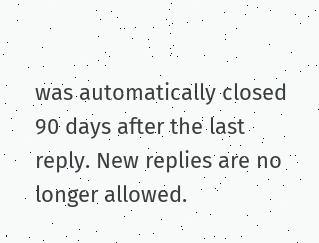was automatically closed 90 days after the last reply. New replies are no longer allowed.